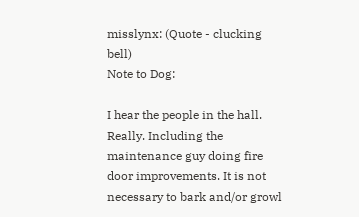misslynx: (Quote - clucking bell)
Note to Dog:

I hear the people in the hall. Really. Including the maintenance guy doing fire door improvements. It is not necessary to bark and/or growl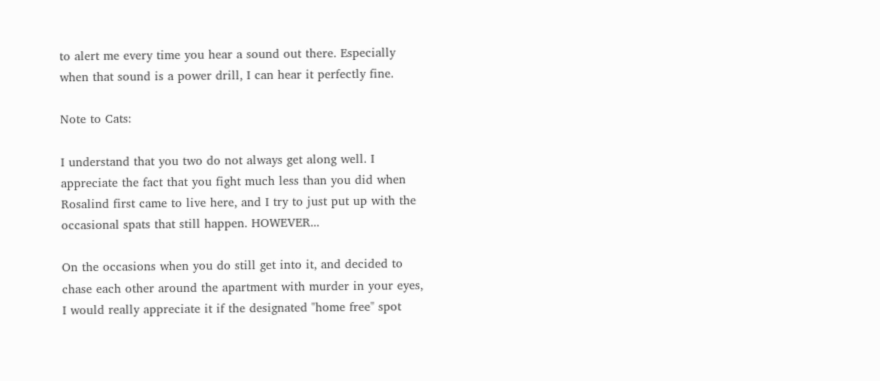to alert me every time you hear a sound out there. Especially when that sound is a power drill, I can hear it perfectly fine.

Note to Cats:

I understand that you two do not always get along well. I appreciate the fact that you fight much less than you did when Rosalind first came to live here, and I try to just put up with the occasional spats that still happen. HOWEVER...

On the occasions when you do still get into it, and decided to chase each other around the apartment with murder in your eyes, I would really appreciate it if the designated "home free" spot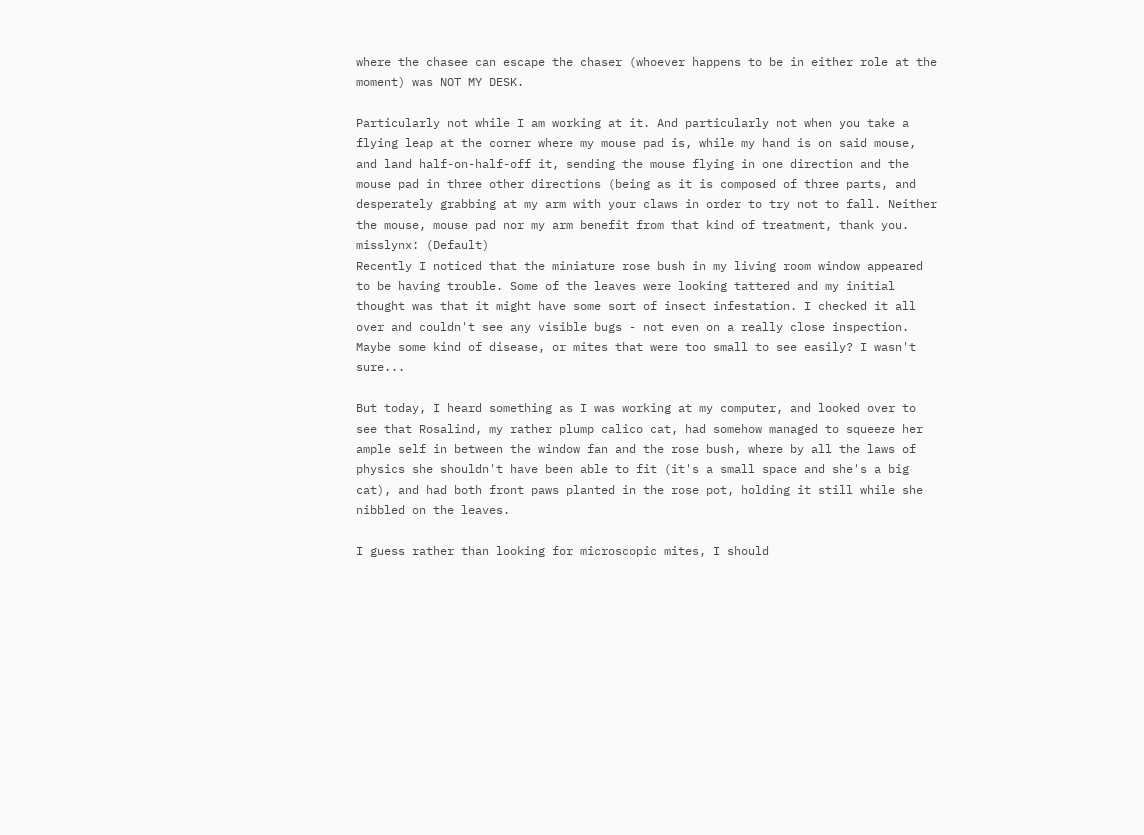where the chasee can escape the chaser (whoever happens to be in either role at the moment) was NOT MY DESK.

Particularly not while I am working at it. And particularly not when you take a flying leap at the corner where my mouse pad is, while my hand is on said mouse, and land half-on-half-off it, sending the mouse flying in one direction and the mouse pad in three other directions (being as it is composed of three parts, and desperately grabbing at my arm with your claws in order to try not to fall. Neither the mouse, mouse pad nor my arm benefit from that kind of treatment, thank you.
misslynx: (Default)
Recently I noticed that the miniature rose bush in my living room window appeared to be having trouble. Some of the leaves were looking tattered and my initial thought was that it might have some sort of insect infestation. I checked it all over and couldn't see any visible bugs - not even on a really close inspection. Maybe some kind of disease, or mites that were too small to see easily? I wasn't sure...

But today, I heard something as I was working at my computer, and looked over to see that Rosalind, my rather plump calico cat, had somehow managed to squeeze her ample self in between the window fan and the rose bush, where by all the laws of physics she shouldn't have been able to fit (it's a small space and she's a big cat), and had both front paws planted in the rose pot, holding it still while she nibbled on the leaves.

I guess rather than looking for microscopic mites, I should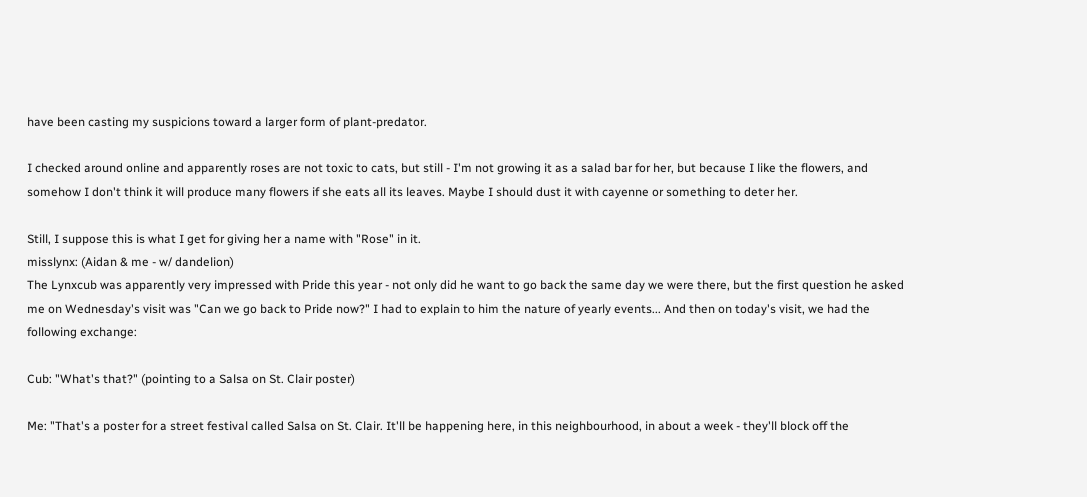have been casting my suspicions toward a larger form of plant-predator.

I checked around online and apparently roses are not toxic to cats, but still - I'm not growing it as a salad bar for her, but because I like the flowers, and somehow I don't think it will produce many flowers if she eats all its leaves. Maybe I should dust it with cayenne or something to deter her.

Still, I suppose this is what I get for giving her a name with "Rose" in it.
misslynx: (Aidan & me - w/ dandelion)
The Lynxcub was apparently very impressed with Pride this year - not only did he want to go back the same day we were there, but the first question he asked me on Wednesday's visit was "Can we go back to Pride now?" I had to explain to him the nature of yearly events... And then on today's visit, we had the following exchange:

Cub: "What's that?" (pointing to a Salsa on St. Clair poster)

Me: "That's a poster for a street festival called Salsa on St. Clair. It'll be happening here, in this neighbourhood, in about a week - they'll block off the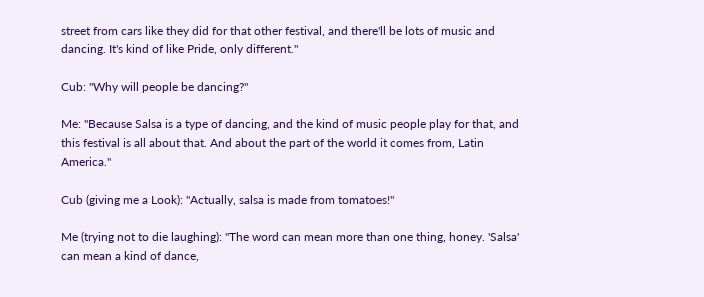street from cars like they did for that other festival, and there'll be lots of music and dancing. It's kind of like Pride, only different."

Cub: "Why will people be dancing?"

Me: "Because Salsa is a type of dancing, and the kind of music people play for that, and this festival is all about that. And about the part of the world it comes from, Latin America."

Cub (giving me a Look): "Actually, salsa is made from tomatoes!"

Me (trying not to die laughing): "The word can mean more than one thing, honey. 'Salsa' can mean a kind of dance,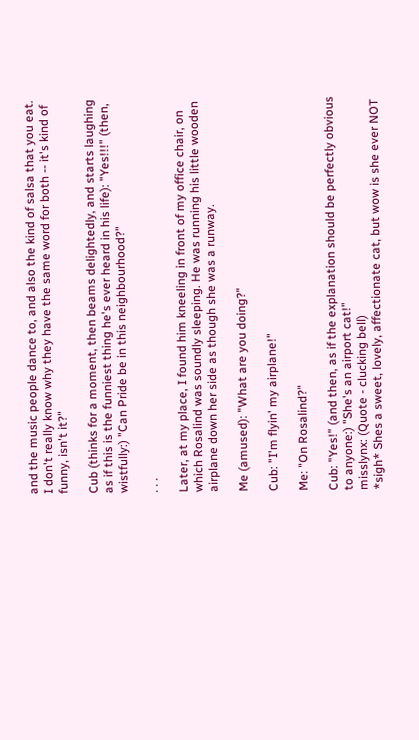and the music people dance to, and also the kind of salsa that you eat. I don't really know why they have the same word for both -- it's kind of funny, isn't it?"

Cub (thinks for a moment, then beams delightedly, and starts laughing as if this is the funniest thing he's ever heard in his life): "Yes!!!" (then, wistfully:) "Can Pride be in this neighbourhood?"

. . .

Later, at my place, I found him kneeling in front of my office chair, on which Rosalind was soundly sleeping. He was running his little wooden airplane down her side as though she was a runway.

Me (amused): "What are you doing?"

Cub: "I'm flyin' my airplane!"

Me: "On Rosalind?"

Cub: "Yes!" (and then, as if the explanation should be perfectly obvious to anyone:) "She's an airport cat!"
misslynx: (Quote - clucking bell)
*sigh* Shes a sweet, lovely, affectionate cat, but wow is she ever NOT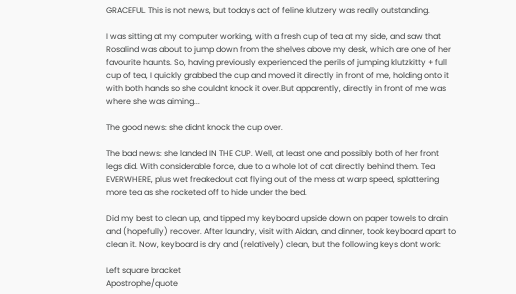GRACEFUL. This is not news, but todays act of feline klutzery was really outstanding.

I was sitting at my computer working, with a fresh cup of tea at my side, and saw that Rosalind was about to jump down from the shelves above my desk, which are one of her favourite haunts. So, having previously experienced the perils of jumping klutzkitty + full cup of tea, I quickly grabbed the cup and moved it directly in front of me, holding onto it with both hands so she couldnt knock it over.But apparently, directly in front of me was where she was aiming...

The good news: she didnt knock the cup over.

The bad news: she landed IN THE CUP. Well, at least one and possibly both of her front legs did. With considerable force, due to a whole lot of cat directly behind them. Tea EVERWHERE, plus wet freakedout cat flying out of the mess at warp speed, splattering more tea as she rocketed off to hide under the bed.

Did my best to clean up, and tipped my keyboard upside down on paper towels to drain and (hopefully) recover. After laundry, visit with Aidan, and dinner, took keyboard apart to clean it. Now, keyboard is dry and (relatively) clean, but the following keys dont work:

Left square bracket
Apostrophe/quote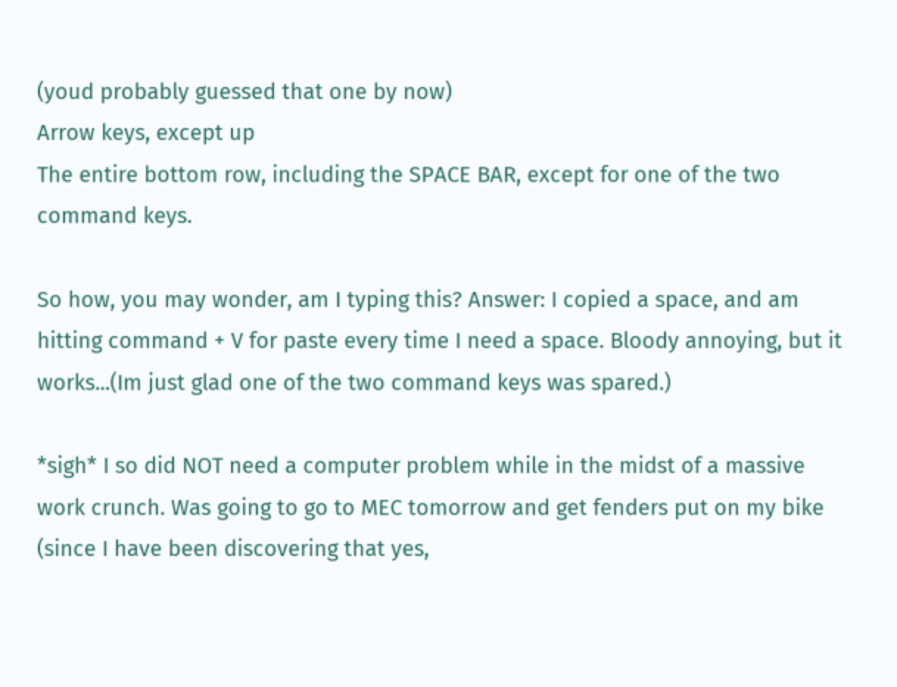(youd probably guessed that one by now)
Arrow keys, except up
The entire bottom row, including the SPACE BAR, except for one of the two command keys.

So how, you may wonder, am I typing this? Answer: I copied a space, and am hitting command + V for paste every time I need a space. Bloody annoying, but it works...(Im just glad one of the two command keys was spared.)

*sigh* I so did NOT need a computer problem while in the midst of a massive work crunch. Was going to go to MEC tomorrow and get fenders put on my bike (since I have been discovering that yes,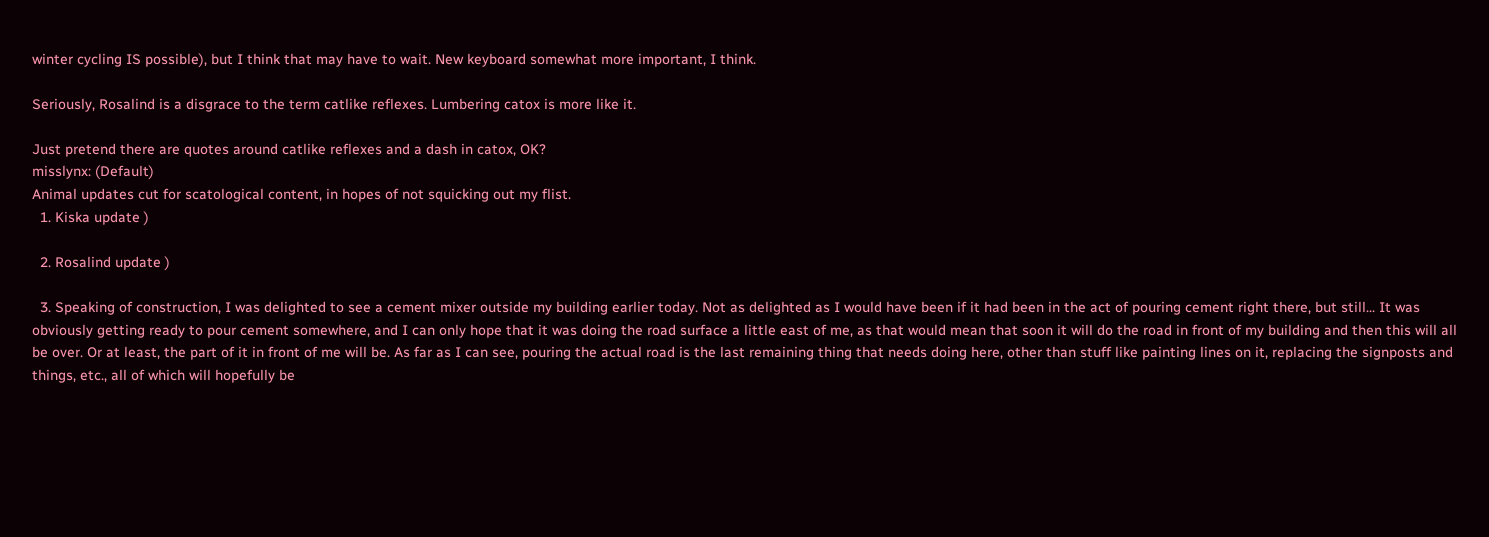winter cycling IS possible), but I think that may have to wait. New keyboard somewhat more important, I think.

Seriously, Rosalind is a disgrace to the term catlike reflexes. Lumbering catox is more like it.

Just pretend there are quotes around catlike reflexes and a dash in catox, OK?
misslynx: (Default)
Animal updates cut for scatological content, in hopes of not squicking out my flist.
  1. Kiska update )

  2. Rosalind update )

  3. Speaking of construction, I was delighted to see a cement mixer outside my building earlier today. Not as delighted as I would have been if it had been in the act of pouring cement right there, but still... It was obviously getting ready to pour cement somewhere, and I can only hope that it was doing the road surface a little east of me, as that would mean that soon it will do the road in front of my building and then this will all be over. Or at least, the part of it in front of me will be. As far as I can see, pouring the actual road is the last remaining thing that needs doing here, other than stuff like painting lines on it, replacing the signposts and things, etc., all of which will hopefully be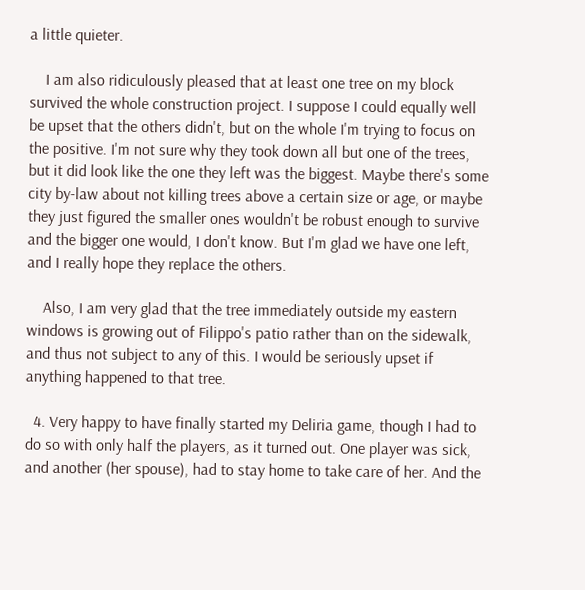a little quieter.

    I am also ridiculously pleased that at least one tree on my block survived the whole construction project. I suppose I could equally well be upset that the others didn't, but on the whole I'm trying to focus on the positive. I'm not sure why they took down all but one of the trees, but it did look like the one they left was the biggest. Maybe there's some city by-law about not killing trees above a certain size or age, or maybe they just figured the smaller ones wouldn't be robust enough to survive and the bigger one would, I don't know. But I'm glad we have one left, and I really hope they replace the others.

    Also, I am very glad that the tree immediately outside my eastern windows is growing out of Filippo's patio rather than on the sidewalk, and thus not subject to any of this. I would be seriously upset if anything happened to that tree.

  4. Very happy to have finally started my Deliria game, though I had to do so with only half the players, as it turned out. One player was sick, and another (her spouse), had to stay home to take care of her. And the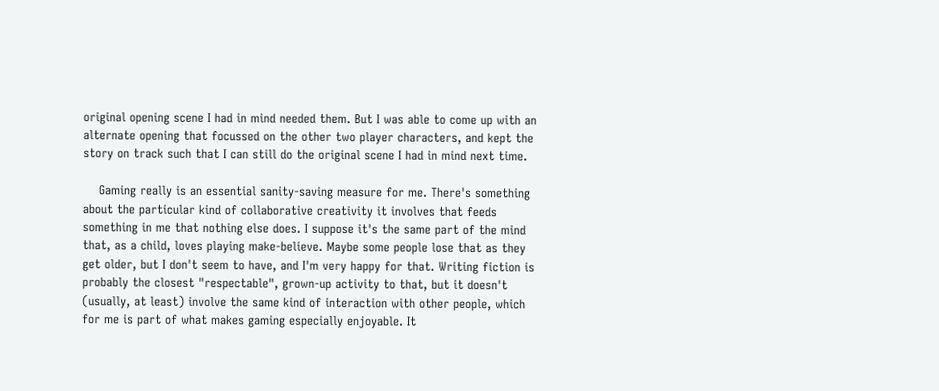original opening scene I had in mind needed them. But I was able to come up with an alternate opening that focussed on the other two player characters, and kept the story on track such that I can still do the original scene I had in mind next time.

    Gaming really is an essential sanity-saving measure for me. There's something about the particular kind of collaborative creativity it involves that feeds something in me that nothing else does. I suppose it's the same part of the mind that, as a child, loves playing make-believe. Maybe some people lose that as they get older, but I don't seem to have, and I'm very happy for that. Writing fiction is probably the closest "respectable", grown-up activity to that, but it doesn't (usually, at least) involve the same kind of interaction with other people, which for me is part of what makes gaming especially enjoyable. It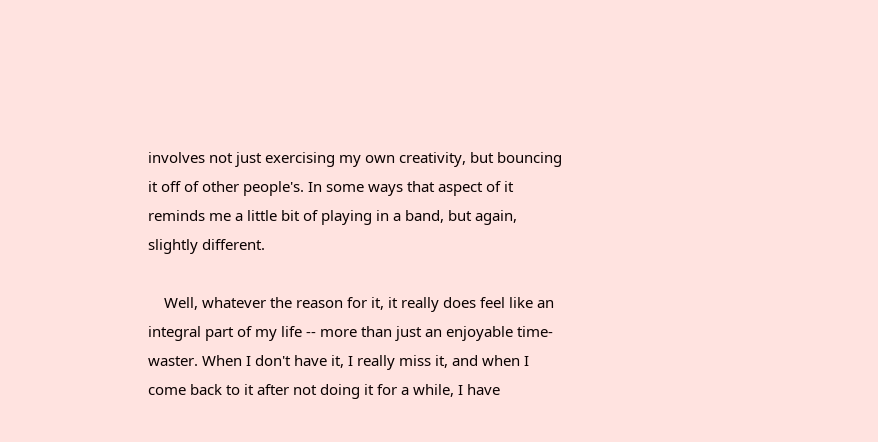involves not just exercising my own creativity, but bouncing it off of other people's. In some ways that aspect of it reminds me a little bit of playing in a band, but again, slightly different.

    Well, whatever the reason for it, it really does feel like an integral part of my life -- more than just an enjoyable time-waster. When I don't have it, I really miss it, and when I come back to it after not doing it for a while, I have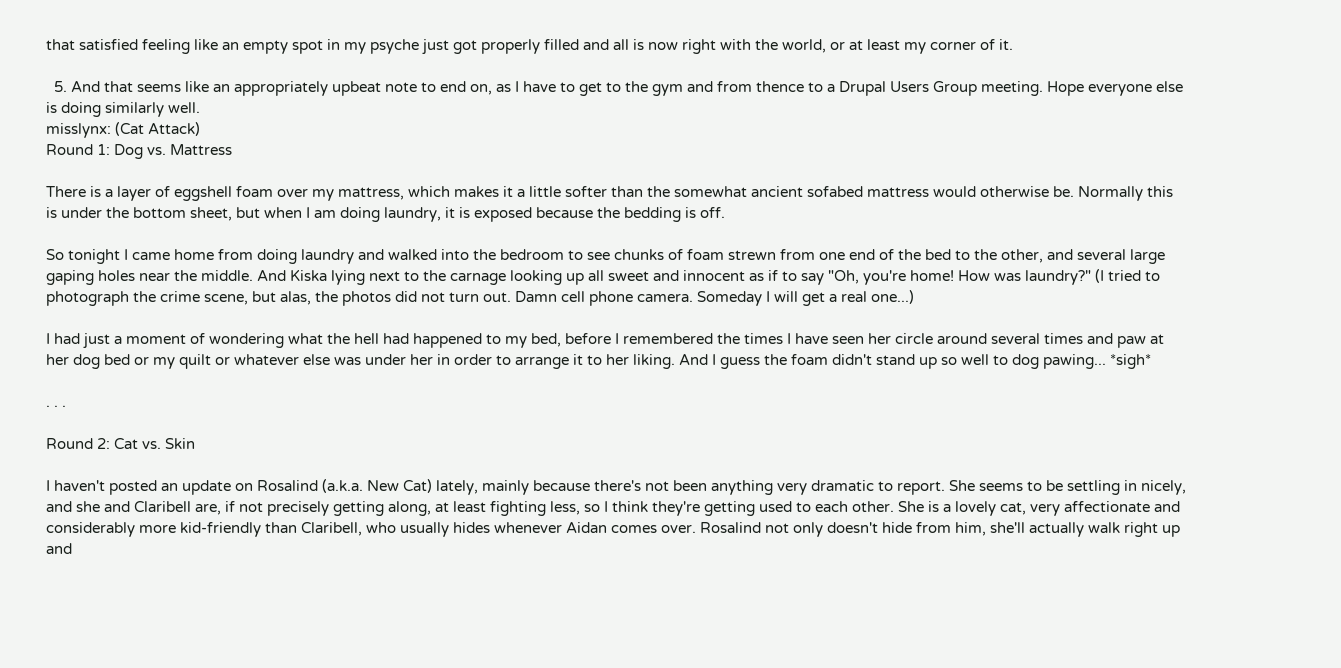that satisfied feeling like an empty spot in my psyche just got properly filled and all is now right with the world, or at least my corner of it.

  5. And that seems like an appropriately upbeat note to end on, as I have to get to the gym and from thence to a Drupal Users Group meeting. Hope everyone else is doing similarly well.
misslynx: (Cat Attack)
Round 1: Dog vs. Mattress

There is a layer of eggshell foam over my mattress, which makes it a little softer than the somewhat ancient sofabed mattress would otherwise be. Normally this is under the bottom sheet, but when I am doing laundry, it is exposed because the bedding is off.

So tonight I came home from doing laundry and walked into the bedroom to see chunks of foam strewn from one end of the bed to the other, and several large gaping holes near the middle. And Kiska lying next to the carnage looking up all sweet and innocent as if to say "Oh, you're home! How was laundry?" (I tried to photograph the crime scene, but alas, the photos did not turn out. Damn cell phone camera. Someday I will get a real one...)

I had just a moment of wondering what the hell had happened to my bed, before I remembered the times I have seen her circle around several times and paw at her dog bed or my quilt or whatever else was under her in order to arrange it to her liking. And I guess the foam didn't stand up so well to dog pawing... *sigh*

. . .

Round 2: Cat vs. Skin

I haven't posted an update on Rosalind (a.k.a. New Cat) lately, mainly because there's not been anything very dramatic to report. She seems to be settling in nicely, and she and Claribell are, if not precisely getting along, at least fighting less, so I think they're getting used to each other. She is a lovely cat, very affectionate and considerably more kid-friendly than Claribell, who usually hides whenever Aidan comes over. Rosalind not only doesn't hide from him, she'll actually walk right up and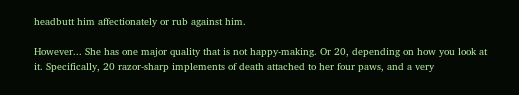headbutt him affectionately or rub against him.

However... She has one major quality that is not happy-making. Or 20, depending on how you look at it. Specifically, 20 razor-sharp implements of death attached to her four paws, and a very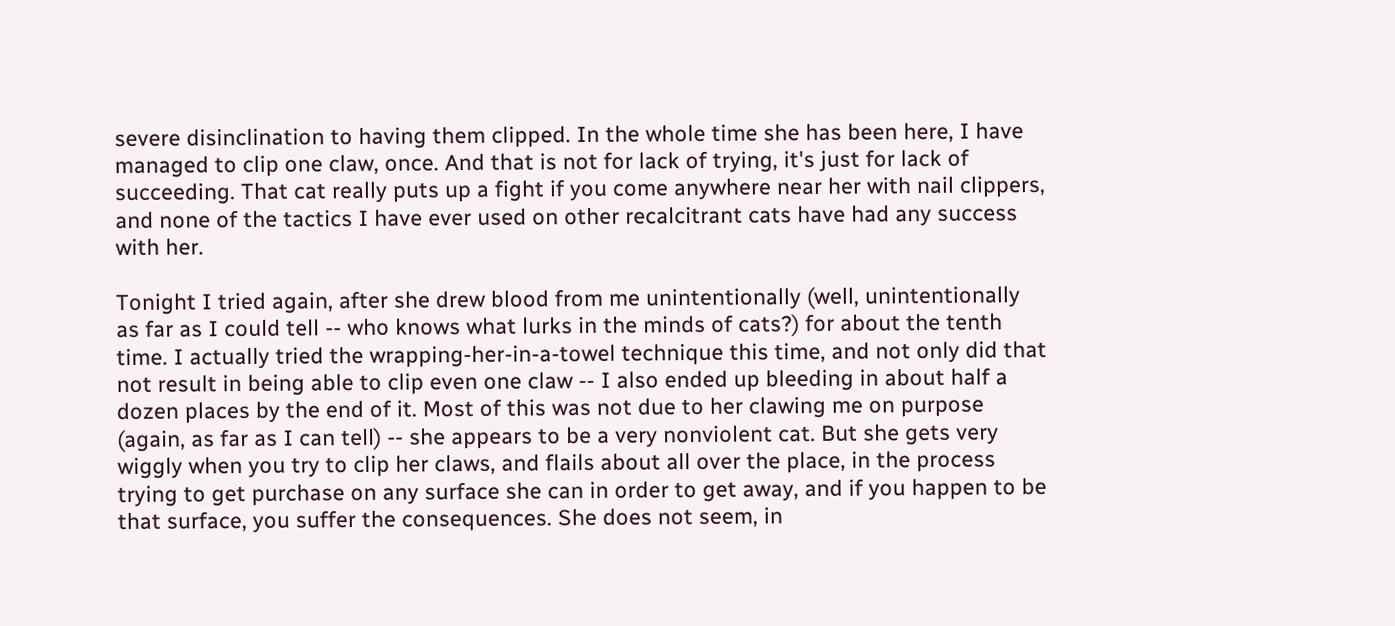severe disinclination to having them clipped. In the whole time she has been here, I have managed to clip one claw, once. And that is not for lack of trying, it's just for lack of succeeding. That cat really puts up a fight if you come anywhere near her with nail clippers, and none of the tactics I have ever used on other recalcitrant cats have had any success with her.

Tonight I tried again, after she drew blood from me unintentionally (well, unintentionally as far as I could tell -- who knows what lurks in the minds of cats?) for about the tenth time. I actually tried the wrapping-her-in-a-towel technique this time, and not only did that not result in being able to clip even one claw -- I also ended up bleeding in about half a dozen places by the end of it. Most of this was not due to her clawing me on purpose (again, as far as I can tell) -- she appears to be a very nonviolent cat. But she gets very wiggly when you try to clip her claws, and flails about all over the place, in the process trying to get purchase on any surface she can in order to get away, and if you happen to be that surface, you suffer the consequences. She does not seem, in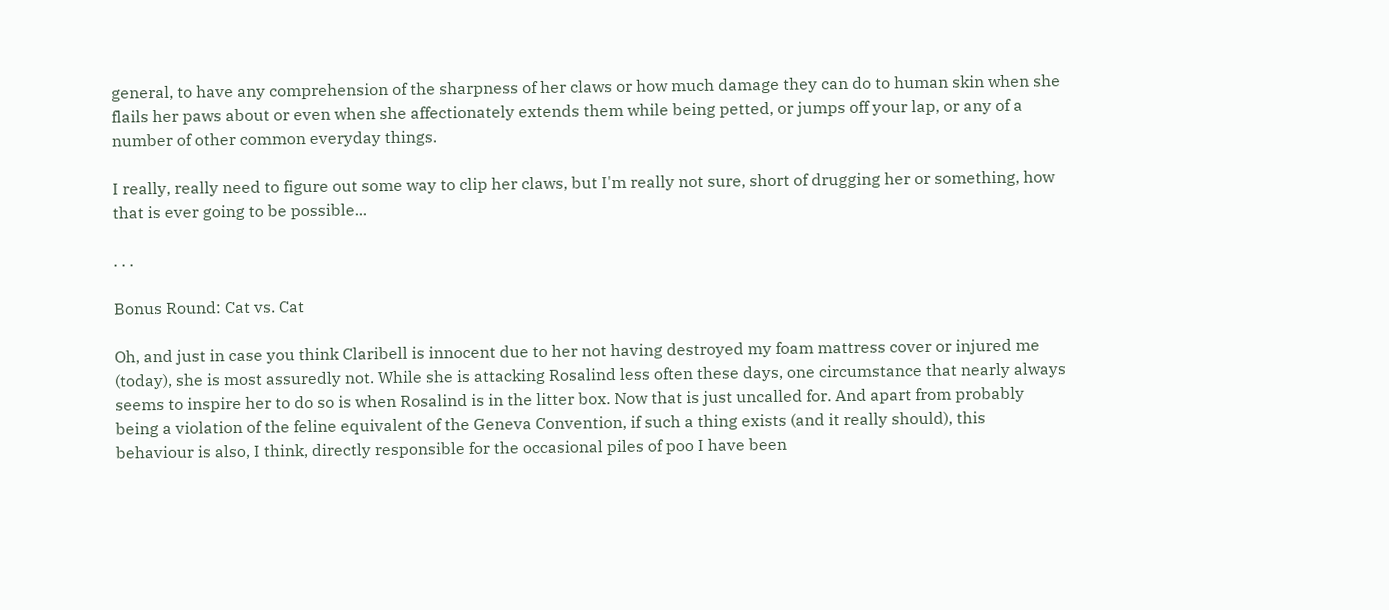general, to have any comprehension of the sharpness of her claws or how much damage they can do to human skin when she flails her paws about or even when she affectionately extends them while being petted, or jumps off your lap, or any of a number of other common everyday things.

I really, really need to figure out some way to clip her claws, but I'm really not sure, short of drugging her or something, how that is ever going to be possible...

. . .

Bonus Round: Cat vs. Cat

Oh, and just in case you think Claribell is innocent due to her not having destroyed my foam mattress cover or injured me (today), she is most assuredly not. While she is attacking Rosalind less often these days, one circumstance that nearly always seems to inspire her to do so is when Rosalind is in the litter box. Now that is just uncalled for. And apart from probably being a violation of the feline equivalent of the Geneva Convention, if such a thing exists (and it really should), this behaviour is also, I think, directly responsible for the occasional piles of poo I have been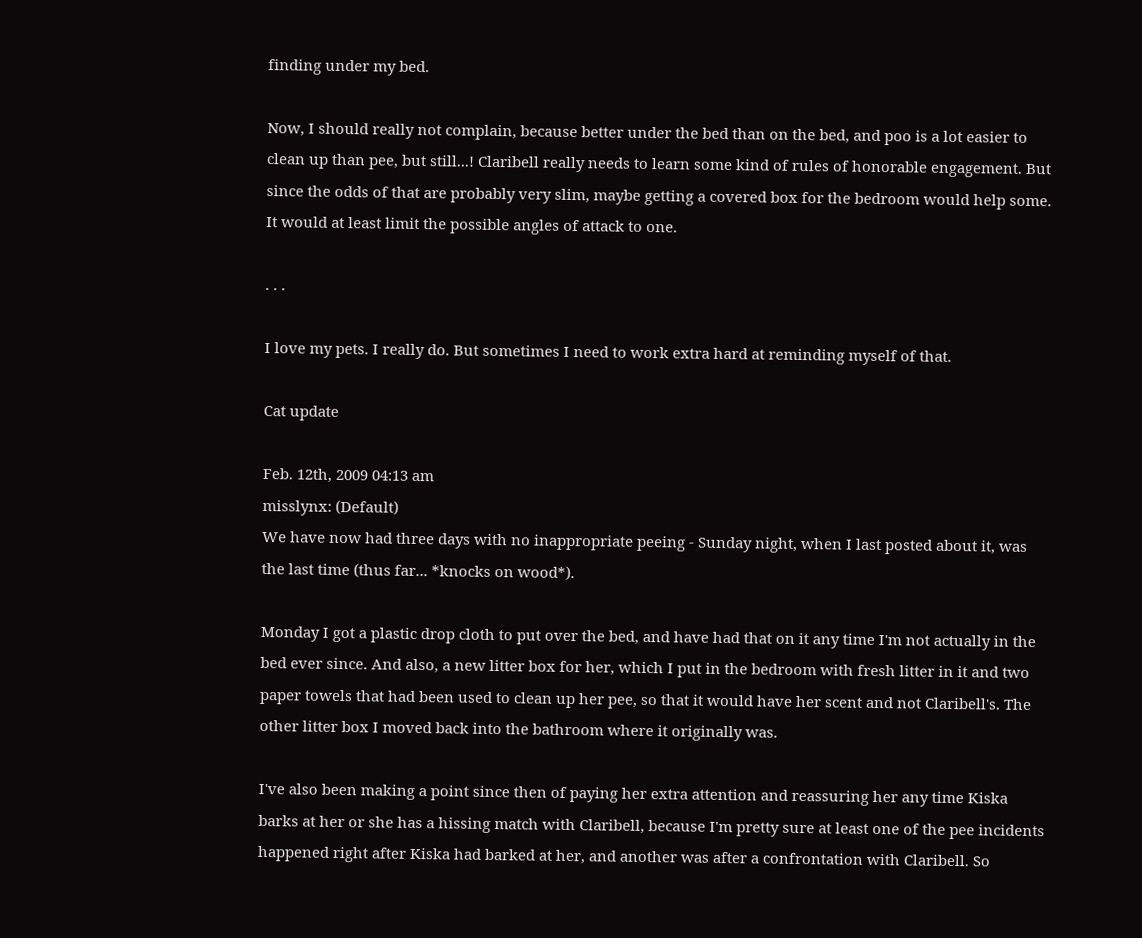finding under my bed.

Now, I should really not complain, because better under the bed than on the bed, and poo is a lot easier to clean up than pee, but still...! Claribell really needs to learn some kind of rules of honorable engagement. But since the odds of that are probably very slim, maybe getting a covered box for the bedroom would help some. It would at least limit the possible angles of attack to one.

. . .

I love my pets. I really do. But sometimes I need to work extra hard at reminding myself of that.

Cat update

Feb. 12th, 2009 04:13 am
misslynx: (Default)
We have now had three days with no inappropriate peeing - Sunday night, when I last posted about it, was the last time (thus far... *knocks on wood*).

Monday I got a plastic drop cloth to put over the bed, and have had that on it any time I'm not actually in the bed ever since. And also, a new litter box for her, which I put in the bedroom with fresh litter in it and two paper towels that had been used to clean up her pee, so that it would have her scent and not Claribell's. The other litter box I moved back into the bathroom where it originally was.

I've also been making a point since then of paying her extra attention and reassuring her any time Kiska barks at her or she has a hissing match with Claribell, because I'm pretty sure at least one of the pee incidents happened right after Kiska had barked at her, and another was after a confrontation with Claribell. So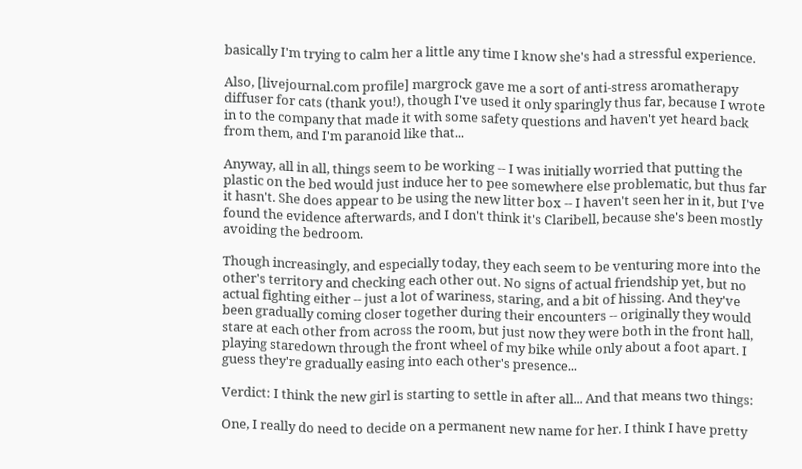basically I'm trying to calm her a little any time I know she's had a stressful experience.

Also, [livejournal.com profile] margrock gave me a sort of anti-stress aromatherapy diffuser for cats (thank you!), though I've used it only sparingly thus far, because I wrote in to the company that made it with some safety questions and haven't yet heard back from them, and I'm paranoid like that...

Anyway, all in all, things seem to be working -- I was initially worried that putting the plastic on the bed would just induce her to pee somewhere else problematic, but thus far it hasn't. She does appear to be using the new litter box -- I haven't seen her in it, but I've found the evidence afterwards, and I don't think it's Claribell, because she's been mostly avoiding the bedroom.

Though increasingly, and especially today, they each seem to be venturing more into the other's territory and checking each other out. No signs of actual friendship yet, but no actual fighting either -- just a lot of wariness, staring, and a bit of hissing. And they've been gradually coming closer together during their encounters -- originally they would stare at each other from across the room, but just now they were both in the front hall, playing staredown through the front wheel of my bike while only about a foot apart. I guess they're gradually easing into each other's presence...

Verdict: I think the new girl is starting to settle in after all... And that means two things:

One, I really do need to decide on a permanent new name for her. I think I have pretty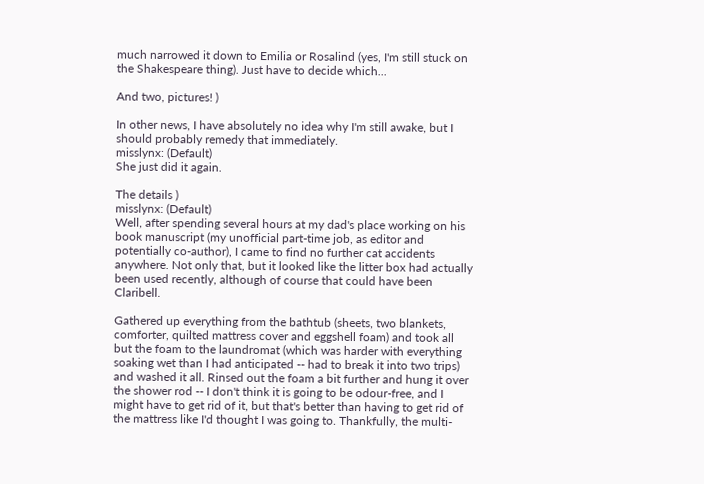much narrowed it down to Emilia or Rosalind (yes, I'm still stuck on the Shakespeare thing). Just have to decide which...

And two, pictures! )

In other news, I have absolutely no idea why I'm still awake, but I should probably remedy that immediately.
misslynx: (Default)
She just did it again.

The details )
misslynx: (Default)
Well, after spending several hours at my dad's place working on his book manuscript (my unofficial part-time job, as editor and potentially co-author), I came to find no further cat accidents anywhere. Not only that, but it looked like the litter box had actually been used recently, although of course that could have been Claribell.

Gathered up everything from the bathtub (sheets, two blankets, comforter, quilted mattress cover and eggshell foam) and took all but the foam to the laundromat (which was harder with everything soaking wet than I had anticipated -- had to break it into two trips) and washed it all. Rinsed out the foam a bit further and hung it over the shower rod -- I don't think it is going to be odour-free, and I might have to get rid of it, but that's better than having to get rid of the mattress like I'd thought I was going to. Thankfully, the multi-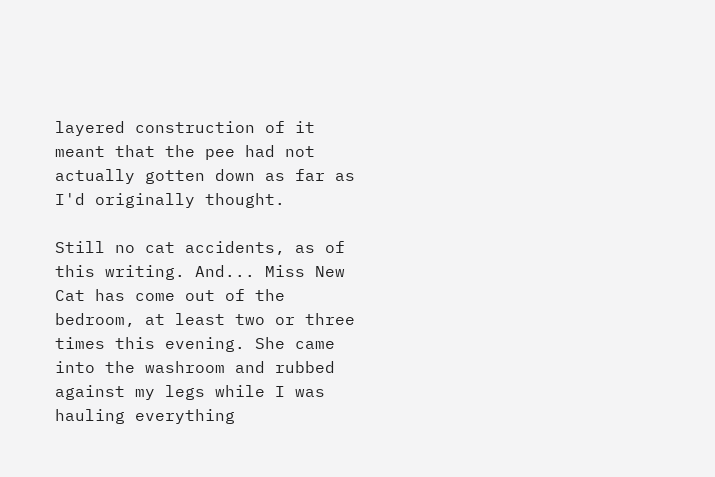layered construction of it meant that the pee had not actually gotten down as far as I'd originally thought.

Still no cat accidents, as of this writing. And... Miss New Cat has come out of the bedroom, at least two or three times this evening. She came into the washroom and rubbed against my legs while I was hauling everything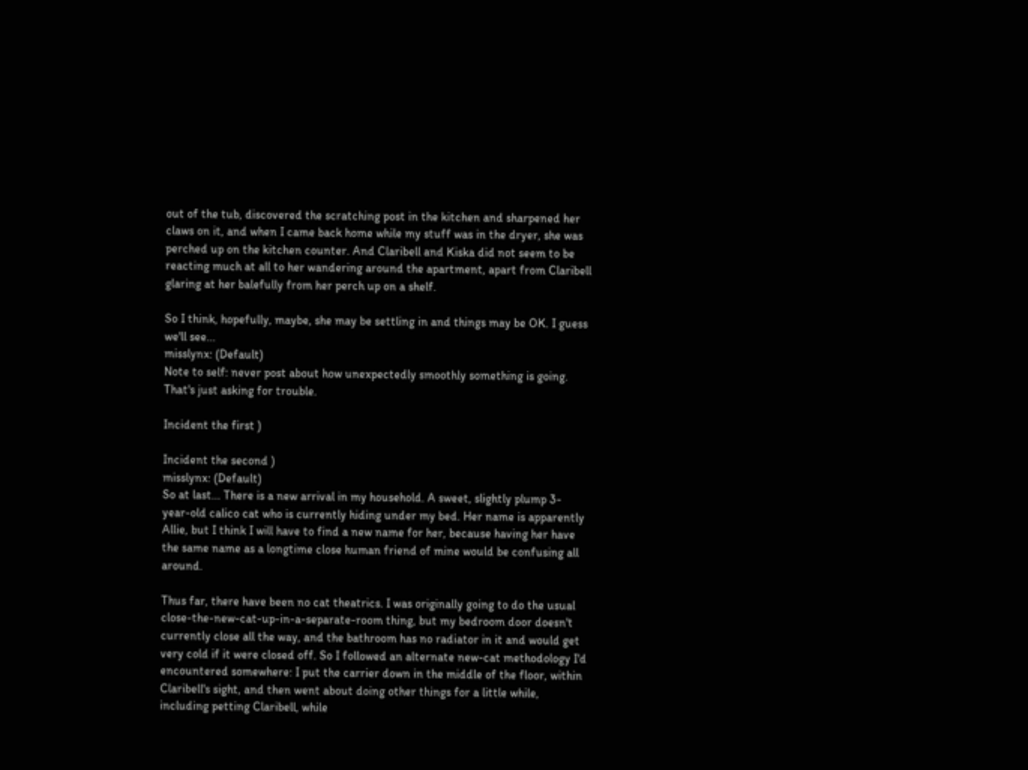out of the tub, discovered the scratching post in the kitchen and sharpened her claws on it, and when I came back home while my stuff was in the dryer, she was perched up on the kitchen counter. And Claribell and Kiska did not seem to be reacting much at all to her wandering around the apartment, apart from Claribell glaring at her balefully from her perch up on a shelf.

So I think, hopefully, maybe, she may be settling in and things may be OK. I guess we'll see...
misslynx: (Default)
Note to self: never post about how unexpectedly smoothly something is going. That's just asking for trouble.

Incident the first )

Incident the second )
misslynx: (Default)
So at last... There is a new arrival in my household. A sweet, slightly plump 3-year-old calico cat who is currently hiding under my bed. Her name is apparently Allie, but I think I will have to find a new name for her, because having her have the same name as a longtime close human friend of mine would be confusing all around.

Thus far, there have been no cat theatrics. I was originally going to do the usual close-the-new-cat-up-in-a-separate-room thing, but my bedroom door doesn't currently close all the way, and the bathroom has no radiator in it and would get very cold if it were closed off. So I followed an alternate new-cat methodology I'd encountered somewhere: I put the carrier down in the middle of the floor, within Claribell's sight, and then went about doing other things for a little while, including petting Claribell, while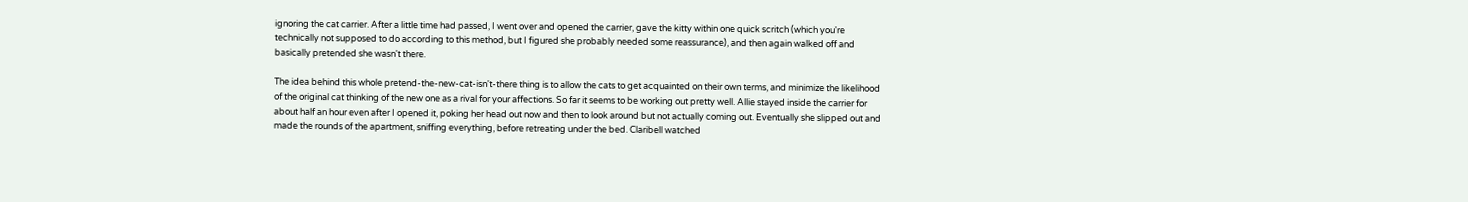ignoring the cat carrier. After a little time had passed, I went over and opened the carrier, gave the kitty within one quick scritch (which you're technically not supposed to do according to this method, but I figured she probably needed some reassurance), and then again walked off and basically pretended she wasn't there.

The idea behind this whole pretend-the-new-cat-isn't-there thing is to allow the cats to get acquainted on their own terms, and minimize the likelihood of the original cat thinking of the new one as a rival for your affections. So far it seems to be working out pretty well. Allie stayed inside the carrier for about half an hour even after I opened it, poking her head out now and then to look around but not actually coming out. Eventually she slipped out and made the rounds of the apartment, sniffing everything, before retreating under the bed. Claribell watched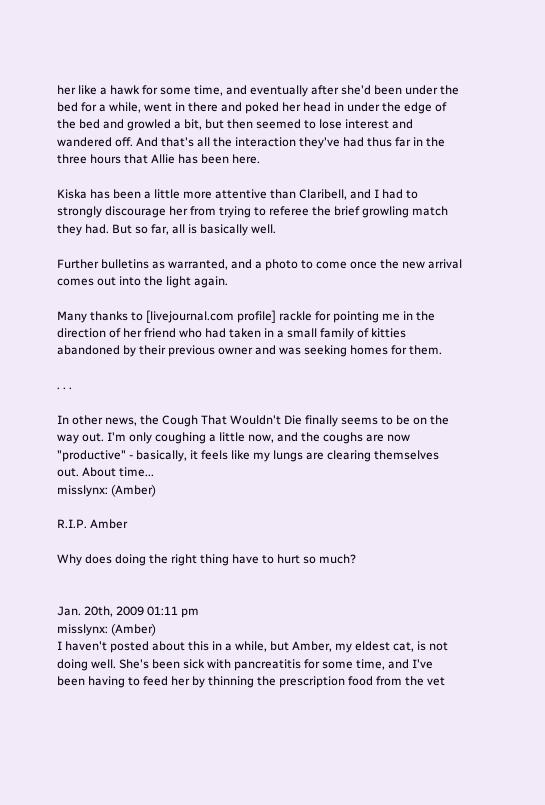her like a hawk for some time, and eventually after she'd been under the bed for a while, went in there and poked her head in under the edge of the bed and growled a bit, but then seemed to lose interest and wandered off. And that's all the interaction they've had thus far in the three hours that Allie has been here.

Kiska has been a little more attentive than Claribell, and I had to strongly discourage her from trying to referee the brief growling match they had. But so far, all is basically well.

Further bulletins as warranted, and a photo to come once the new arrival comes out into the light again.

Many thanks to [livejournal.com profile] rackle for pointing me in the direction of her friend who had taken in a small family of kitties abandoned by their previous owner and was seeking homes for them.

. . .

In other news, the Cough That Wouldn't Die finally seems to be on the way out. I'm only coughing a little now, and the coughs are now "productive" - basically, it feels like my lungs are clearing themselves out. About time...
misslynx: (Amber)

R.I.P. Amber

Why does doing the right thing have to hurt so much?


Jan. 20th, 2009 01:11 pm
misslynx: (Amber)
I haven't posted about this in a while, but Amber, my eldest cat, is not doing well. She's been sick with pancreatitis for some time, and I've been having to feed her by thinning the prescription food from the vet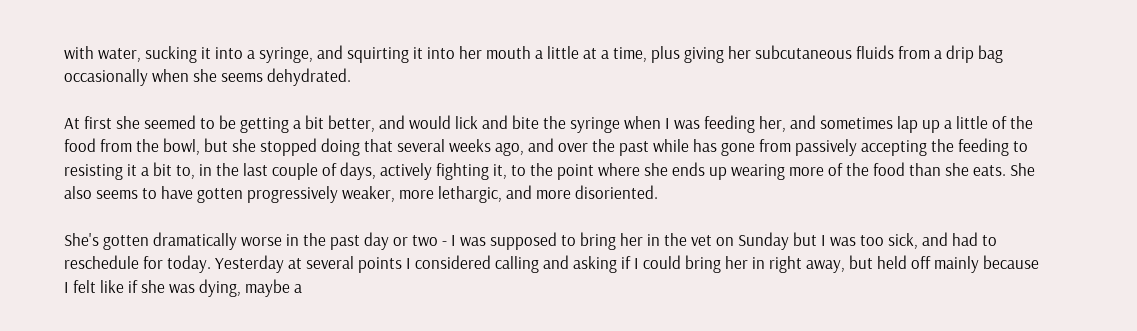with water, sucking it into a syringe, and squirting it into her mouth a little at a time, plus giving her subcutaneous fluids from a drip bag occasionally when she seems dehydrated.

At first she seemed to be getting a bit better, and would lick and bite the syringe when I was feeding her, and sometimes lap up a little of the food from the bowl, but she stopped doing that several weeks ago, and over the past while has gone from passively accepting the feeding to resisting it a bit to, in the last couple of days, actively fighting it, to the point where she ends up wearing more of the food than she eats. She also seems to have gotten progressively weaker, more lethargic, and more disoriented.

She's gotten dramatically worse in the past day or two - I was supposed to bring her in the vet on Sunday but I was too sick, and had to reschedule for today. Yesterday at several points I considered calling and asking if I could bring her in right away, but held off mainly because I felt like if she was dying, maybe a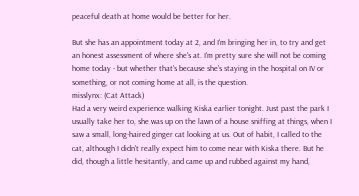peaceful death at home would be better for her.

But she has an appointment today at 2, and I'm bringing her in, to try and get an honest assessment of where she's at. I'm pretty sure she will not be coming home today - but whether that's because she's staying in the hospital on IV or something, or not coming home at all, is the question.
misslynx: (Cat Attack)
Had a very weird experience walking Kiska earlier tonight. Just past the park I usually take her to, she was up on the lawn of a house sniffing at things, when I saw a small, long-haired ginger cat looking at us. Out of habit, I called to the cat, although I didn't really expect him to come near with Kiska there. But he did, though a little hesitantly, and came up and rubbed against my hand,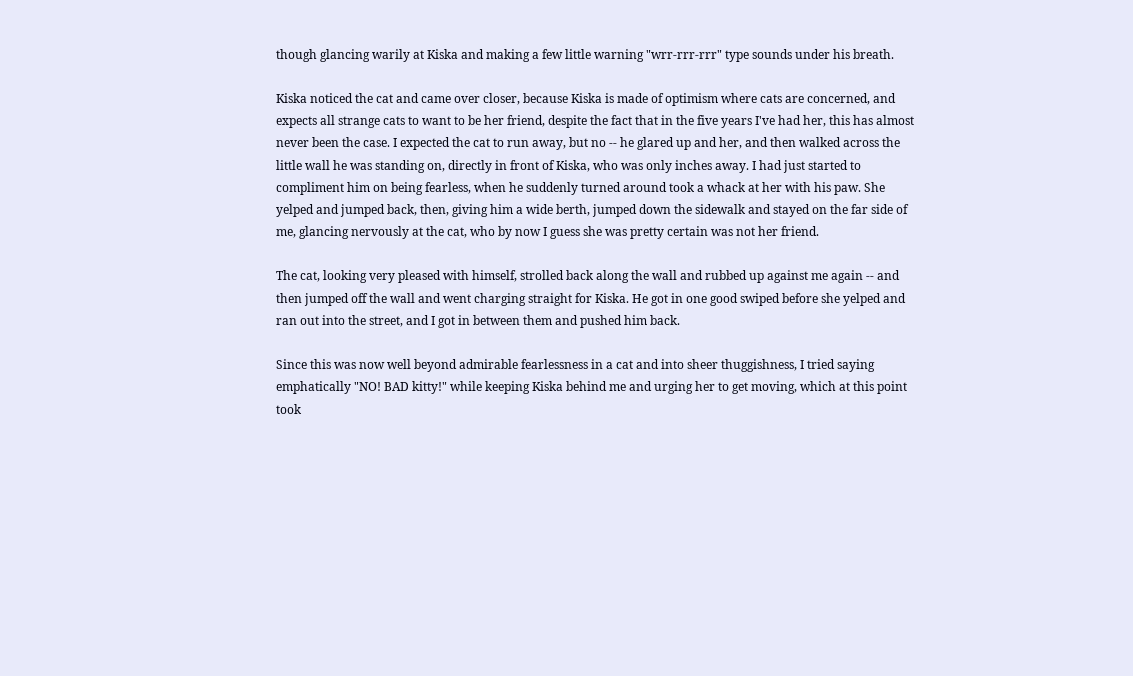though glancing warily at Kiska and making a few little warning "wrr-rrr-rrr" type sounds under his breath.

Kiska noticed the cat and came over closer, because Kiska is made of optimism where cats are concerned, and expects all strange cats to want to be her friend, despite the fact that in the five years I've had her, this has almost never been the case. I expected the cat to run away, but no -- he glared up and her, and then walked across the little wall he was standing on, directly in front of Kiska, who was only inches away. I had just started to compliment him on being fearless, when he suddenly turned around took a whack at her with his paw. She yelped and jumped back, then, giving him a wide berth, jumped down the sidewalk and stayed on the far side of me, glancing nervously at the cat, who by now I guess she was pretty certain was not her friend.

The cat, looking very pleased with himself, strolled back along the wall and rubbed up against me again -- and then jumped off the wall and went charging straight for Kiska. He got in one good swiped before she yelped and ran out into the street, and I got in between them and pushed him back.

Since this was now well beyond admirable fearlessness in a cat and into sheer thuggishness, I tried saying emphatically "NO! BAD kitty!" while keeping Kiska behind me and urging her to get moving, which at this point took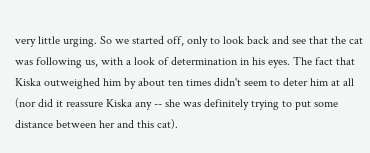very little urging. So we started off, only to look back and see that the cat was following us, with a look of determination in his eyes. The fact that Kiska outweighed him by about ten times didn't seem to deter him at all (nor did it reassure Kiska any -- she was definitely trying to put some distance between her and this cat).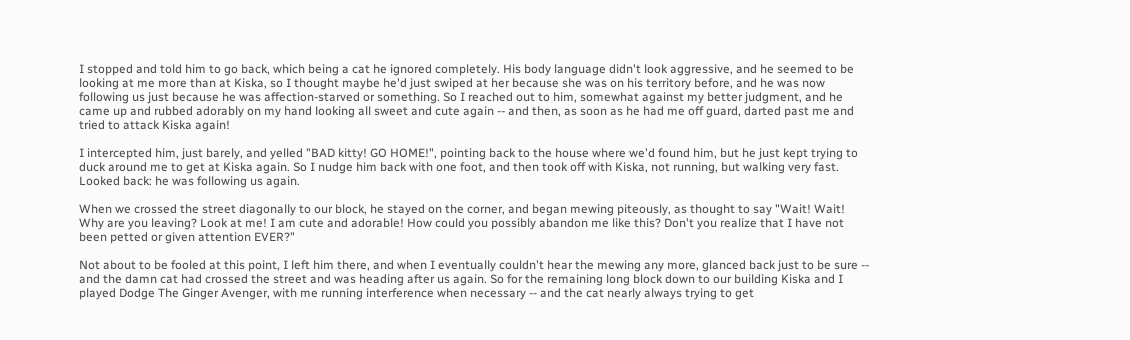I stopped and told him to go back, which being a cat he ignored completely. His body language didn't look aggressive, and he seemed to be looking at me more than at Kiska, so I thought maybe he'd just swiped at her because she was on his territory before, and he was now following us just because he was affection-starved or something. So I reached out to him, somewhat against my better judgment, and he came up and rubbed adorably on my hand looking all sweet and cute again -- and then, as soon as he had me off guard, darted past me and tried to attack Kiska again!

I intercepted him, just barely, and yelled "BAD kitty! GO HOME!", pointing back to the house where we'd found him, but he just kept trying to duck around me to get at Kiska again. So I nudge him back with one foot, and then took off with Kiska, not running, but walking very fast. Looked back: he was following us again.

When we crossed the street diagonally to our block, he stayed on the corner, and began mewing piteously, as thought to say "Wait! Wait! Why are you leaving? Look at me! I am cute and adorable! How could you possibly abandon me like this? Don't you realize that I have not been petted or given attention EVER?"

Not about to be fooled at this point, I left him there, and when I eventually couldn't hear the mewing any more, glanced back just to be sure -- and the damn cat had crossed the street and was heading after us again. So for the remaining long block down to our building Kiska and I played Dodge The Ginger Avenger, with me running interference when necessary -- and the cat nearly always trying to get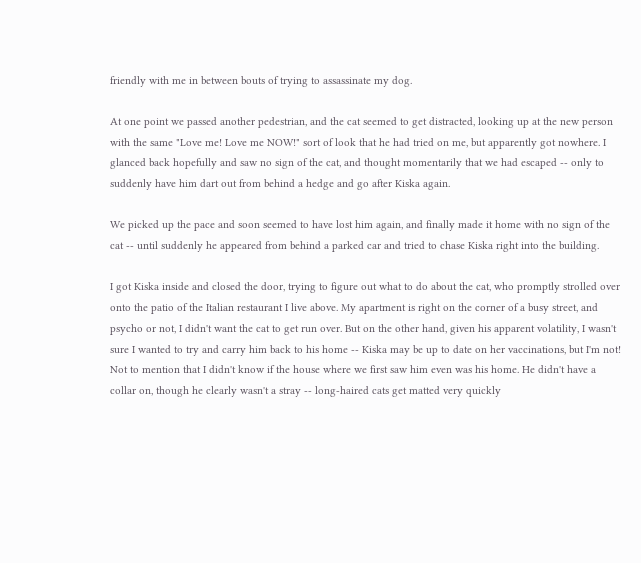friendly with me in between bouts of trying to assassinate my dog.

At one point we passed another pedestrian, and the cat seemed to get distracted, looking up at the new person with the same "Love me! Love me NOW!" sort of look that he had tried on me, but apparently got nowhere. I glanced back hopefully and saw no sign of the cat, and thought momentarily that we had escaped -- only to suddenly have him dart out from behind a hedge and go after Kiska again.

We picked up the pace and soon seemed to have lost him again, and finally made it home with no sign of the cat -- until suddenly he appeared from behind a parked car and tried to chase Kiska right into the building.

I got Kiska inside and closed the door, trying to figure out what to do about the cat, who promptly strolled over onto the patio of the Italian restaurant I live above. My apartment is right on the corner of a busy street, and psycho or not, I didn't want the cat to get run over. But on the other hand, given his apparent volatility, I wasn't sure I wanted to try and carry him back to his home -- Kiska may be up to date on her vaccinations, but I'm not! Not to mention that I didn't know if the house where we first saw him even was his home. He didn't have a collar on, though he clearly wasn't a stray -- long-haired cats get matted very quickly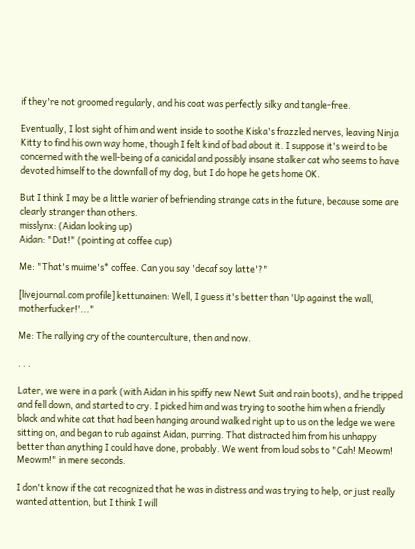if they're not groomed regularly, and his coat was perfectly silky and tangle-free.

Eventually, I lost sight of him and went inside to soothe Kiska's frazzled nerves, leaving Ninja Kitty to find his own way home, though I felt kind of bad about it. I suppose it's weird to be concerned with the well-being of a canicidal and possibly insane stalker cat who seems to have devoted himself to the downfall of my dog, but I do hope he gets home OK.

But I think I may be a little warier of befriending strange cats in the future, because some are clearly stranger than others.
misslynx: (Aidan looking up)
Aidan: "Dat!" (pointing at coffee cup)

Me: "That's muime's* coffee. Can you say 'decaf soy latte'?"

[livejournal.com profile] kettunainen: Well, I guess it's better than 'Up against the wall, motherfucker!'..."

Me: The rallying cry of the counterculture, then and now.

. . .

Later, we were in a park (with Aidan in his spiffy new Newt Suit and rain boots), and he tripped and fell down, and started to cry. I picked him and was trying to soothe him when a friendly black and white cat that had been hanging around walked right up to us on the ledge we were sitting on, and began to rub against Aidan, purring. That distracted him from his unhappy better than anything I could have done, probably. We went from loud sobs to "Cah! Meowm! Meowm!" in mere seconds.

I don't know if the cat recognized that he was in distress and was trying to help, or just really wanted attention, but I think I will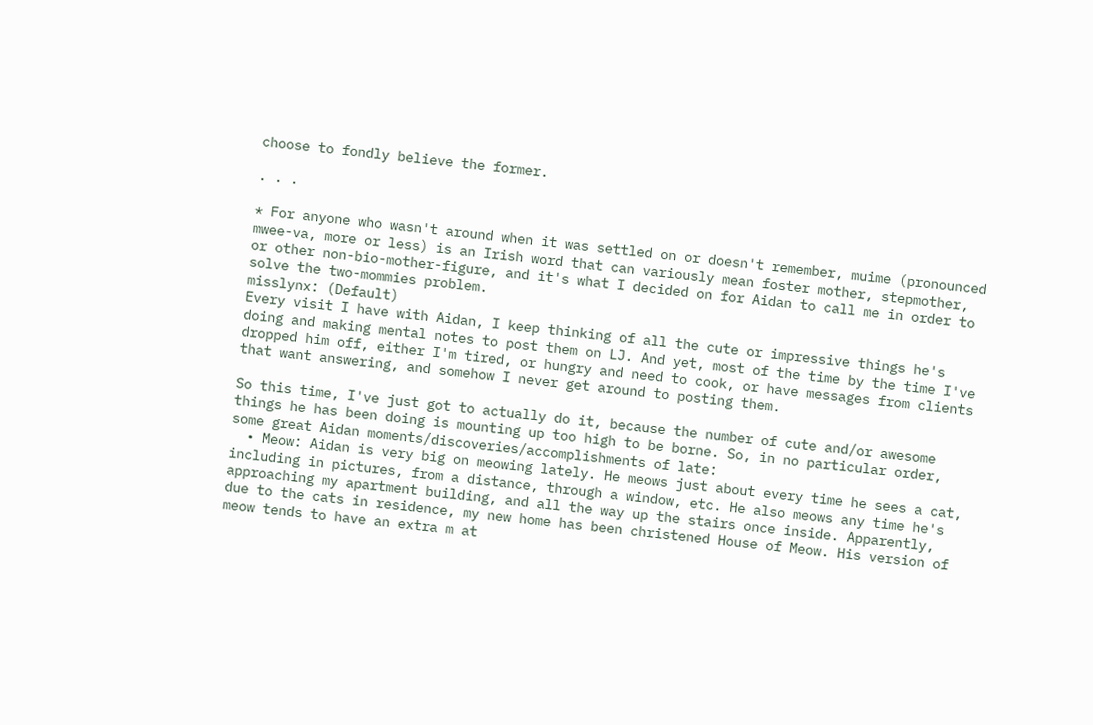choose to fondly believe the former.

. . .

* For anyone who wasn't around when it was settled on or doesn't remember, muime (pronounced mwee-va, more or less) is an Irish word that can variously mean foster mother, stepmother, or other non-bio-mother-figure, and it's what I decided on for Aidan to call me in order to solve the two-mommies problem.
misslynx: (Default)
Every visit I have with Aidan, I keep thinking of all the cute or impressive things he's doing and making mental notes to post them on LJ. And yet, most of the time by the time I've dropped him off, either I'm tired, or hungry and need to cook, or have messages from clients that want answering, and somehow I never get around to posting them.

So this time, I've just got to actually do it, because the number of cute and/or awesome things he has been doing is mounting up too high to be borne. So, in no particular order, some great Aidan moments/discoveries/accomplishments of late:
  • Meow: Aidan is very big on meowing lately. He meows just about every time he sees a cat, including in pictures, from a distance, through a window, etc. He also meows any time he's approaching my apartment building, and all the way up the stairs once inside. Apparently, due to the cats in residence, my new home has been christened House of Meow. His version of meow tends to have an extra m at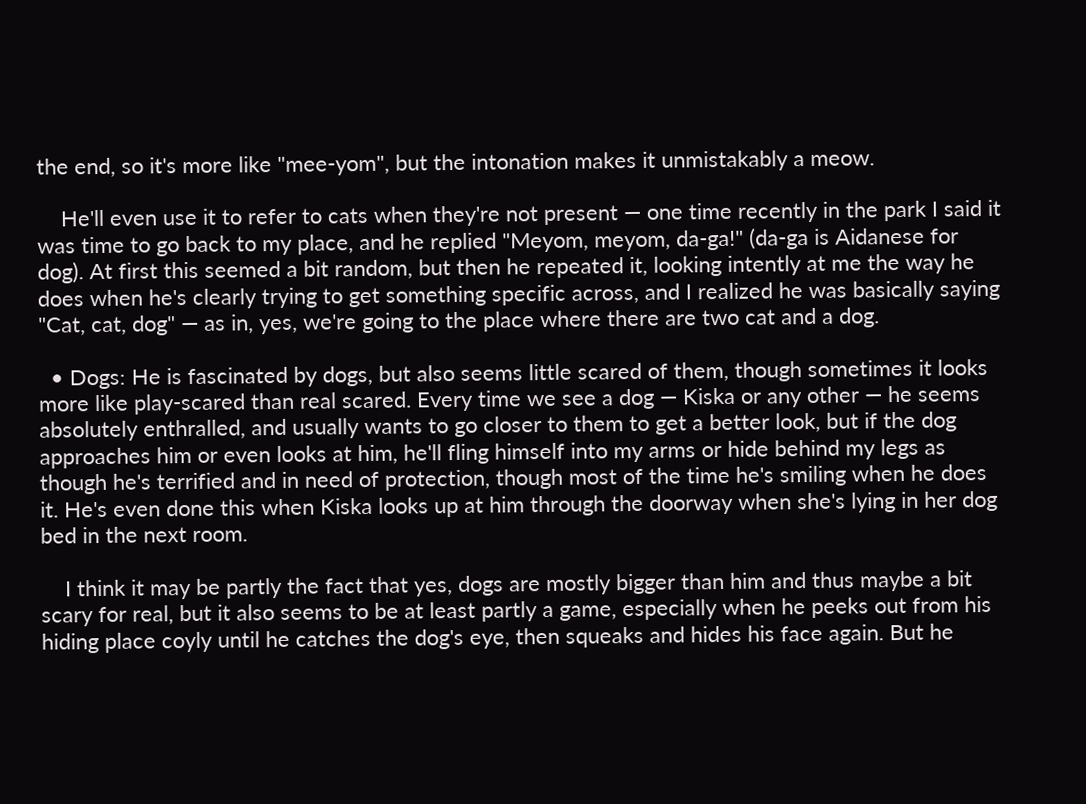the end, so it's more like "mee-yom", but the intonation makes it unmistakably a meow.

    He'll even use it to refer to cats when they're not present — one time recently in the park I said it was time to go back to my place, and he replied "Meyom, meyom, da-ga!" (da-ga is Aidanese for dog). At first this seemed a bit random, but then he repeated it, looking intently at me the way he does when he's clearly trying to get something specific across, and I realized he was basically saying "Cat, cat, dog" — as in, yes, we're going to the place where there are two cat and a dog.

  • Dogs: He is fascinated by dogs, but also seems little scared of them, though sometimes it looks more like play-scared than real scared. Every time we see a dog — Kiska or any other — he seems absolutely enthralled, and usually wants to go closer to them to get a better look, but if the dog approaches him or even looks at him, he'll fling himself into my arms or hide behind my legs as though he's terrified and in need of protection, though most of the time he's smiling when he does it. He's even done this when Kiska looks up at him through the doorway when she's lying in her dog bed in the next room.

    I think it may be partly the fact that yes, dogs are mostly bigger than him and thus maybe a bit scary for real, but it also seems to be at least partly a game, especially when he peeks out from his hiding place coyly until he catches the dog's eye, then squeaks and hides his face again. But he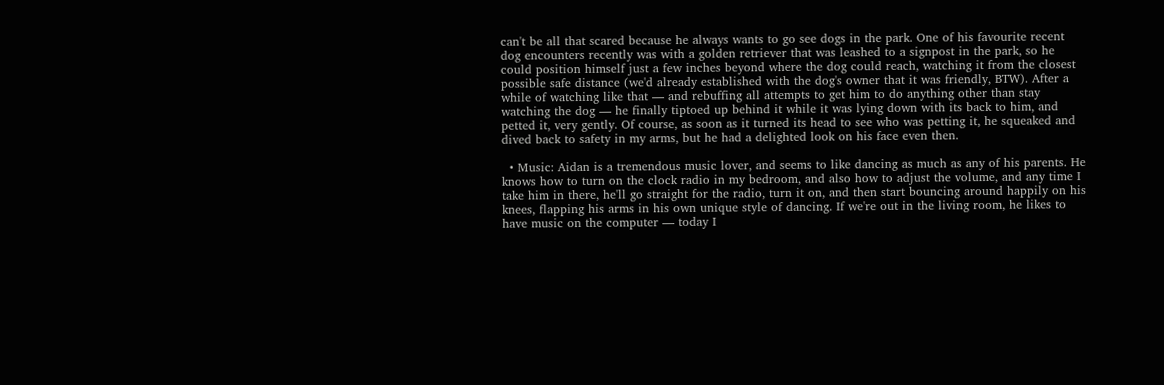can't be all that scared because he always wants to go see dogs in the park. One of his favourite recent dog encounters recently was with a golden retriever that was leashed to a signpost in the park, so he could position himself just a few inches beyond where the dog could reach, watching it from the closest possible safe distance (we'd already established with the dog's owner that it was friendly, BTW). After a while of watching like that — and rebuffing all attempts to get him to do anything other than stay watching the dog — he finally tiptoed up behind it while it was lying down with its back to him, and petted it, very gently. Of course, as soon as it turned its head to see who was petting it, he squeaked and dived back to safety in my arms, but he had a delighted look on his face even then.

  • Music: Aidan is a tremendous music lover, and seems to like dancing as much as any of his parents. He knows how to turn on the clock radio in my bedroom, and also how to adjust the volume, and any time I take him in there, he'll go straight for the radio, turn it on, and then start bouncing around happily on his knees, flapping his arms in his own unique style of dancing. If we're out in the living room, he likes to have music on the computer — today I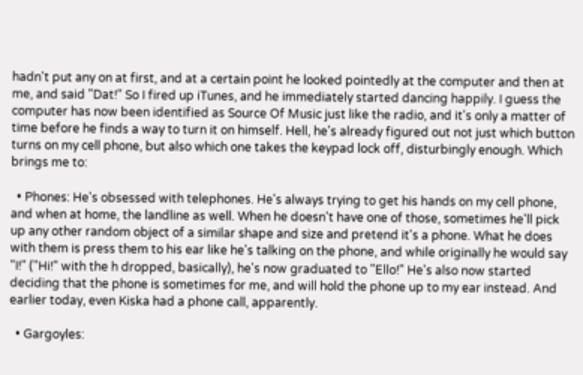hadn't put any on at first, and at a certain point he looked pointedly at the computer and then at me, and said "Dat!" So I fired up iTunes, and he immediately started dancing happily. I guess the computer has now been identified as Source Of Music just like the radio, and it's only a matter of time before he finds a way to turn it on himself. Hell, he's already figured out not just which button turns on my cell phone, but also which one takes the keypad lock off, disturbingly enough. Which brings me to:

  • Phones: He's obsessed with telephones. He's always trying to get his hands on my cell phone, and when at home, the landline as well. When he doesn't have one of those, sometimes he'll pick up any other random object of a similar shape and size and pretend it's a phone. What he does with them is press them to his ear like he's talking on the phone, and while originally he would say "I!" ("Hi!" with the h dropped, basically), he's now graduated to "Ello!" He's also now started deciding that the phone is sometimes for me, and will hold the phone up to my ear instead. And earlier today, even Kiska had a phone call, apparently.

  • Gargoyles: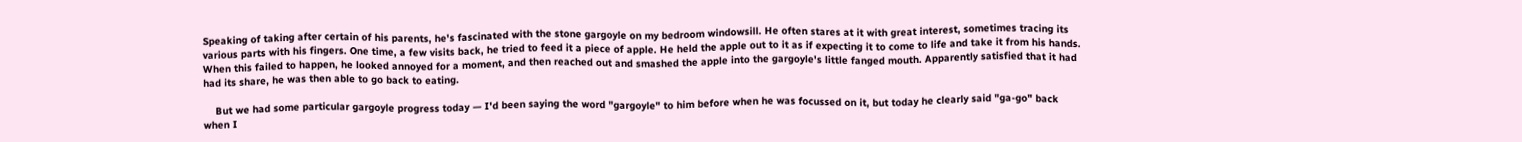Speaking of taking after certain of his parents, he's fascinated with the stone gargoyle on my bedroom windowsill. He often stares at it with great interest, sometimes tracing its various parts with his fingers. One time, a few visits back, he tried to feed it a piece of apple. He held the apple out to it as if expecting it to come to life and take it from his hands. When this failed to happen, he looked annoyed for a moment, and then reached out and smashed the apple into the gargoyle's little fanged mouth. Apparently satisfied that it had had its share, he was then able to go back to eating.

    But we had some particular gargoyle progress today — I'd been saying the word "gargoyle" to him before when he was focussed on it, but today he clearly said "ga-go" back when I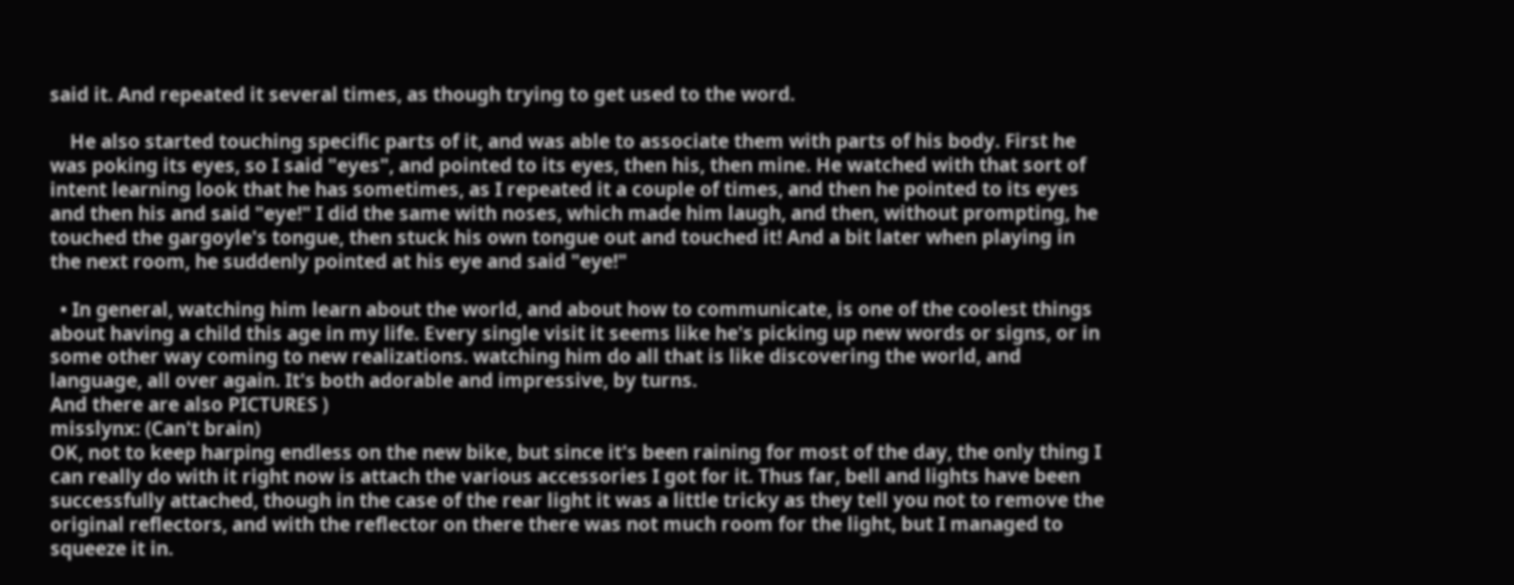said it. And repeated it several times, as though trying to get used to the word.

    He also started touching specific parts of it, and was able to associate them with parts of his body. First he was poking its eyes, so I said "eyes", and pointed to its eyes, then his, then mine. He watched with that sort of intent learning look that he has sometimes, as I repeated it a couple of times, and then he pointed to its eyes and then his and said "eye!" I did the same with noses, which made him laugh, and then, without prompting, he touched the gargoyle's tongue, then stuck his own tongue out and touched it! And a bit later when playing in the next room, he suddenly pointed at his eye and said "eye!"

  • In general, watching him learn about the world, and about how to communicate, is one of the coolest things about having a child this age in my life. Every single visit it seems like he's picking up new words or signs, or in some other way coming to new realizations. watching him do all that is like discovering the world, and language, all over again. It's both adorable and impressive, by turns.
And there are also PICTURES )
misslynx: (Can't brain)
OK, not to keep harping endless on the new bike, but since it's been raining for most of the day, the only thing I can really do with it right now is attach the various accessories I got for it. Thus far, bell and lights have been successfully attached, though in the case of the rear light it was a little tricky as they tell you not to remove the original reflectors, and with the reflector on there there was not much room for the light, but I managed to squeeze it in.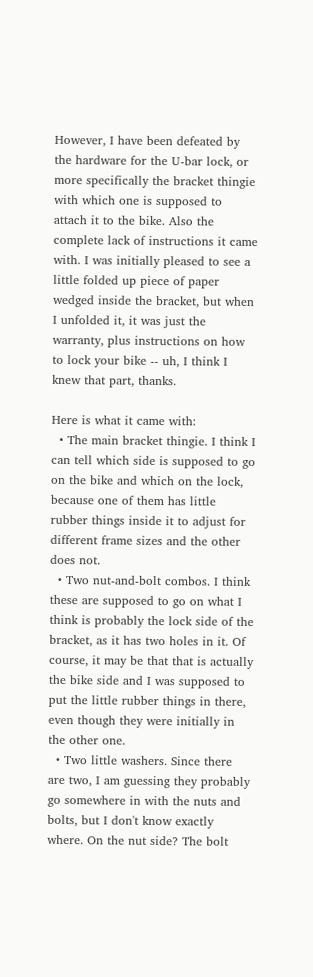However, I have been defeated by the hardware for the U-bar lock, or more specifically the bracket thingie with which one is supposed to attach it to the bike. Also the complete lack of instructions it came with. I was initially pleased to see a little folded up piece of paper wedged inside the bracket, but when I unfolded it, it was just the warranty, plus instructions on how to lock your bike -- uh, I think I knew that part, thanks.

Here is what it came with:
  • The main bracket thingie. I think I can tell which side is supposed to go on the bike and which on the lock, because one of them has little rubber things inside it to adjust for different frame sizes and the other does not.
  • Two nut-and-bolt combos. I think these are supposed to go on what I think is probably the lock side of the bracket, as it has two holes in it. Of course, it may be that that is actually the bike side and I was supposed to put the little rubber things in there, even though they were initially in the other one.
  • Two little washers. Since there are two, I am guessing they probably go somewhere in with the nuts and bolts, but I don't know exactly where. On the nut side? The bolt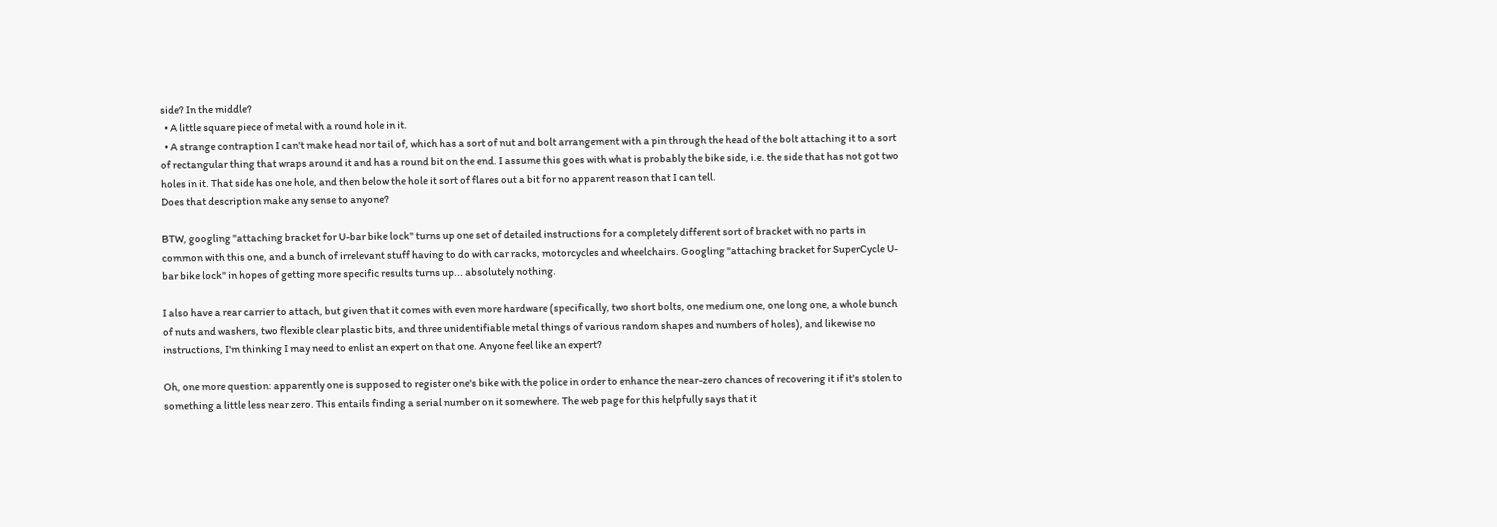side? In the middle?
  • A little square piece of metal with a round hole in it.
  • A strange contraption I can't make head nor tail of, which has a sort of nut and bolt arrangement with a pin through the head of the bolt attaching it to a sort of rectangular thing that wraps around it and has a round bit on the end. I assume this goes with what is probably the bike side, i.e. the side that has not got two holes in it. That side has one hole, and then below the hole it sort of flares out a bit for no apparent reason that I can tell.
Does that description make any sense to anyone?

BTW, googling "attaching bracket for U-bar bike lock" turns up one set of detailed instructions for a completely different sort of bracket with no parts in common with this one, and a bunch of irrelevant stuff having to do with car racks, motorcycles and wheelchairs. Googling "attaching bracket for SuperCycle U-bar bike lock" in hopes of getting more specific results turns up... absolutely nothing.

I also have a rear carrier to attach, but given that it comes with even more hardware (specifically, two short bolts, one medium one, one long one, a whole bunch of nuts and washers, two flexible clear plastic bits, and three unidentifiable metal things of various random shapes and numbers of holes), and likewise no instructions, I'm thinking I may need to enlist an expert on that one. Anyone feel like an expert?

Oh, one more question: apparently one is supposed to register one's bike with the police in order to enhance the near-zero chances of recovering it if it's stolen to something a little less near zero. This entails finding a serial number on it somewhere. The web page for this helpfully says that it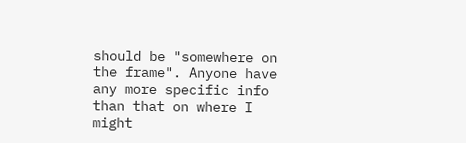should be "somewhere on the frame". Anyone have any more specific info than that on where I might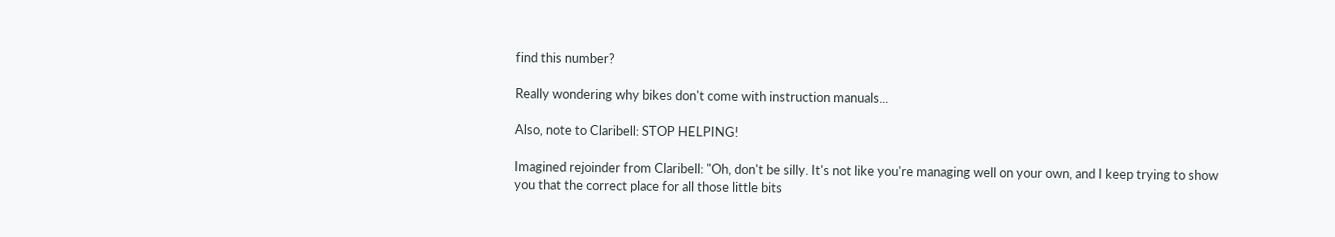find this number?

Really wondering why bikes don't come with instruction manuals...

Also, note to Claribell: STOP HELPING!

Imagined rejoinder from Claribell: "Oh, don't be silly. It's not like you're managing well on your own, and I keep trying to show you that the correct place for all those little bits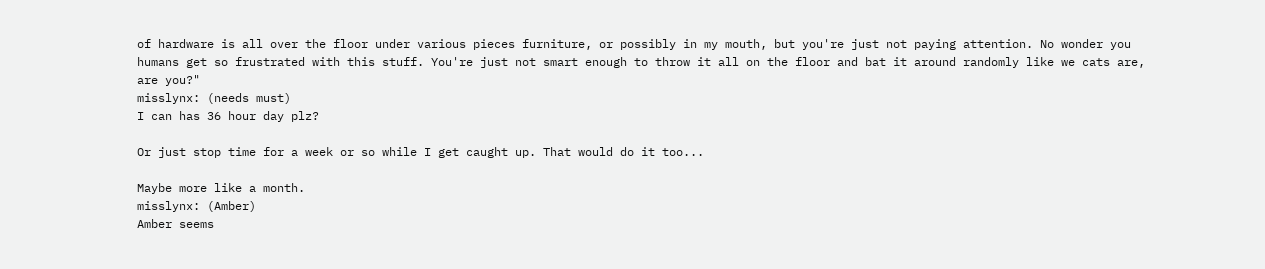of hardware is all over the floor under various pieces furniture, or possibly in my mouth, but you're just not paying attention. No wonder you humans get so frustrated with this stuff. You're just not smart enough to throw it all on the floor and bat it around randomly like we cats are, are you?"
misslynx: (needs must)
I can has 36 hour day plz?

Or just stop time for a week or so while I get caught up. That would do it too...

Maybe more like a month.
misslynx: (Amber)
Amber seems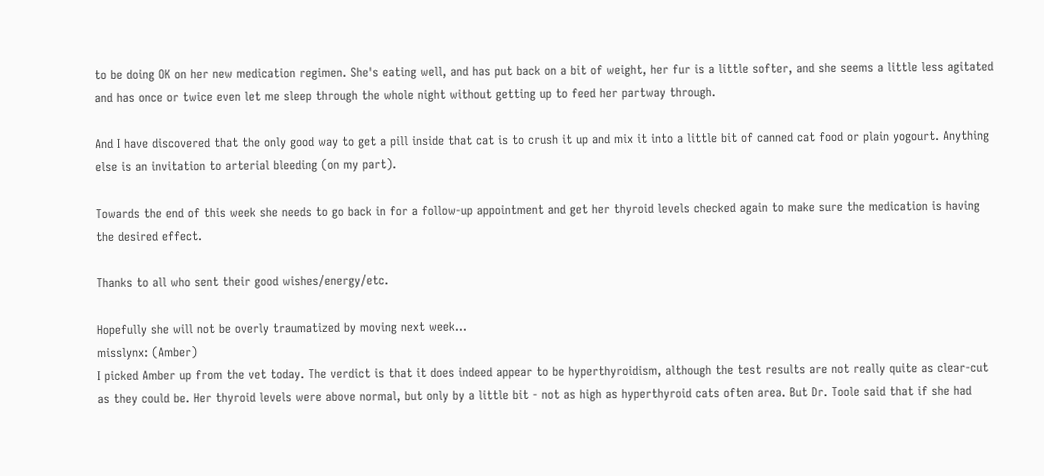to be doing OK on her new medication regimen. She's eating well, and has put back on a bit of weight, her fur is a little softer, and she seems a little less agitated and has once or twice even let me sleep through the whole night without getting up to feed her partway through.

And I have discovered that the only good way to get a pill inside that cat is to crush it up and mix it into a little bit of canned cat food or plain yogourt. Anything else is an invitation to arterial bleeding (on my part).

Towards the end of this week she needs to go back in for a follow-up appointment and get her thyroid levels checked again to make sure the medication is having the desired effect.

Thanks to all who sent their good wishes/energy/etc.

Hopefully she will not be overly traumatized by moving next week...
misslynx: (Amber)
I picked Amber up from the vet today. The verdict is that it does indeed appear to be hyperthyroidism, although the test results are not really quite as clear-cut as they could be. Her thyroid levels were above normal, but only by a little bit - not as high as hyperthyroid cats often area. But Dr. Toole said that if she had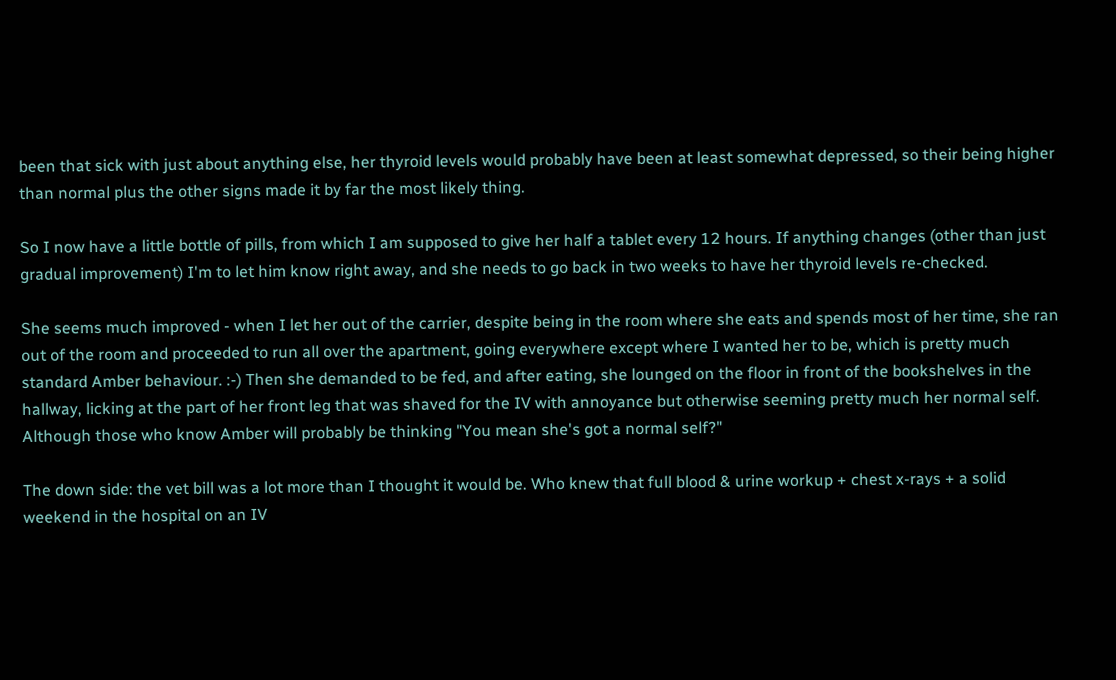been that sick with just about anything else, her thyroid levels would probably have been at least somewhat depressed, so their being higher than normal plus the other signs made it by far the most likely thing.

So I now have a little bottle of pills, from which I am supposed to give her half a tablet every 12 hours. If anything changes (other than just gradual improvement) I'm to let him know right away, and she needs to go back in two weeks to have her thyroid levels re-checked.

She seems much improved - when I let her out of the carrier, despite being in the room where she eats and spends most of her time, she ran out of the room and proceeded to run all over the apartment, going everywhere except where I wanted her to be, which is pretty much standard Amber behaviour. :-) Then she demanded to be fed, and after eating, she lounged on the floor in front of the bookshelves in the hallway, licking at the part of her front leg that was shaved for the IV with annoyance but otherwise seeming pretty much her normal self. Although those who know Amber will probably be thinking "You mean she's got a normal self?"

The down side: the vet bill was a lot more than I thought it would be. Who knew that full blood & urine workup + chest x-rays + a solid weekend in the hospital on an IV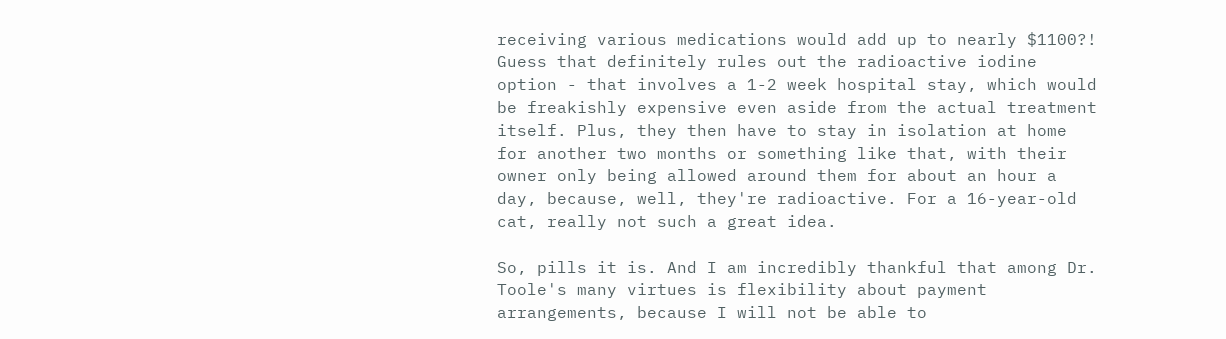receiving various medications would add up to nearly $1100?! Guess that definitely rules out the radioactive iodine option - that involves a 1-2 week hospital stay, which would be freakishly expensive even aside from the actual treatment itself. Plus, they then have to stay in isolation at home for another two months or something like that, with their owner only being allowed around them for about an hour a day, because, well, they're radioactive. For a 16-year-old cat, really not such a great idea.

So, pills it is. And I am incredibly thankful that among Dr. Toole's many virtues is flexibility about payment arrangements, because I will not be able to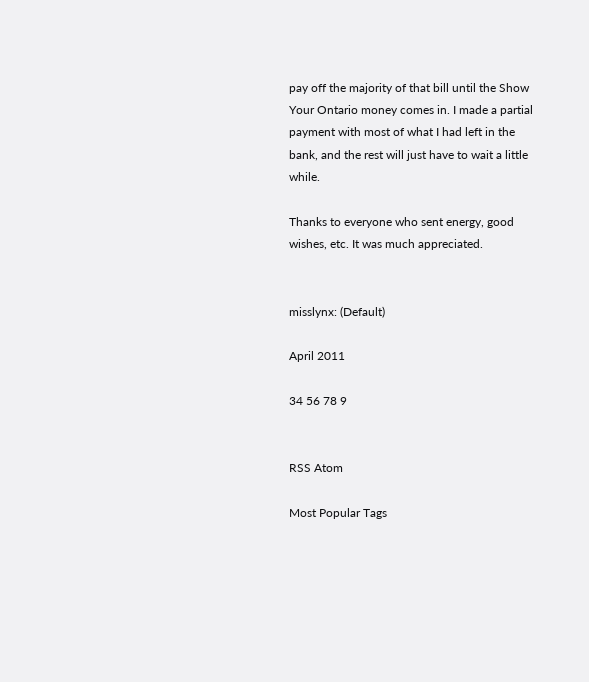pay off the majority of that bill until the Show Your Ontario money comes in. I made a partial payment with most of what I had left in the bank, and the rest will just have to wait a little while.

Thanks to everyone who sent energy, good wishes, etc. It was much appreciated.


misslynx: (Default)

April 2011

34 56 78 9


RSS Atom

Most Popular Tags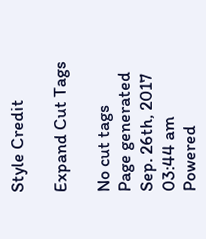Style Credit

Expand Cut Tags

No cut tags
Page generated Sep. 26th, 2017 03:44 am
Powered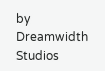by Dreamwidth Studios